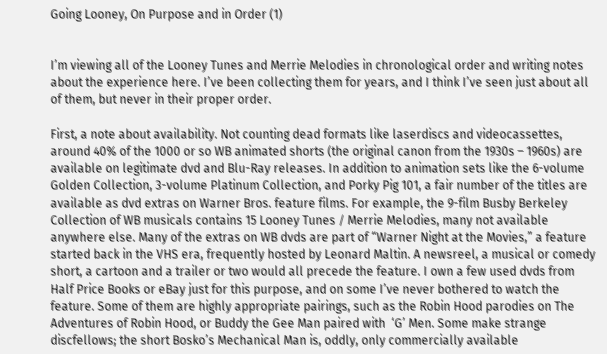Going Looney, On Purpose and in Order (1)


I’m viewing all of the Looney Tunes and Merrie Melodies in chronological order and writing notes about the experience here. I’ve been collecting them for years, and I think I’ve seen just about all of them, but never in their proper order.

First, a note about availability. Not counting dead formats like laserdiscs and videocassettes, around 40% of the 1000 or so WB animated shorts (the original canon from the 1930s – 1960s) are available on legitimate dvd and Blu-Ray releases. In addition to animation sets like the 6-volume Golden Collection, 3-volume Platinum Collection, and Porky Pig 101, a fair number of the titles are available as dvd extras on Warner Bros. feature films. For example, the 9-film Busby Berkeley Collection of WB musicals contains 15 Looney Tunes / Merrie Melodies, many not available anywhere else. Many of the extras on WB dvds are part of “Warner Night at the Movies,” a feature started back in the VHS era, frequently hosted by Leonard Maltin. A newsreel, a musical or comedy short, a cartoon and a trailer or two would all precede the feature. I own a few used dvds from Half Price Books or eBay just for this purpose, and on some I’ve never bothered to watch the feature. Some of them are highly appropriate pairings, such as the Robin Hood parodies on The Adventures of Robin Hood, or Buddy the Gee Man paired with  ‘G’ Men. Some make strange discfellows; the short Bosko’s Mechanical Man is, oddly, only commercially available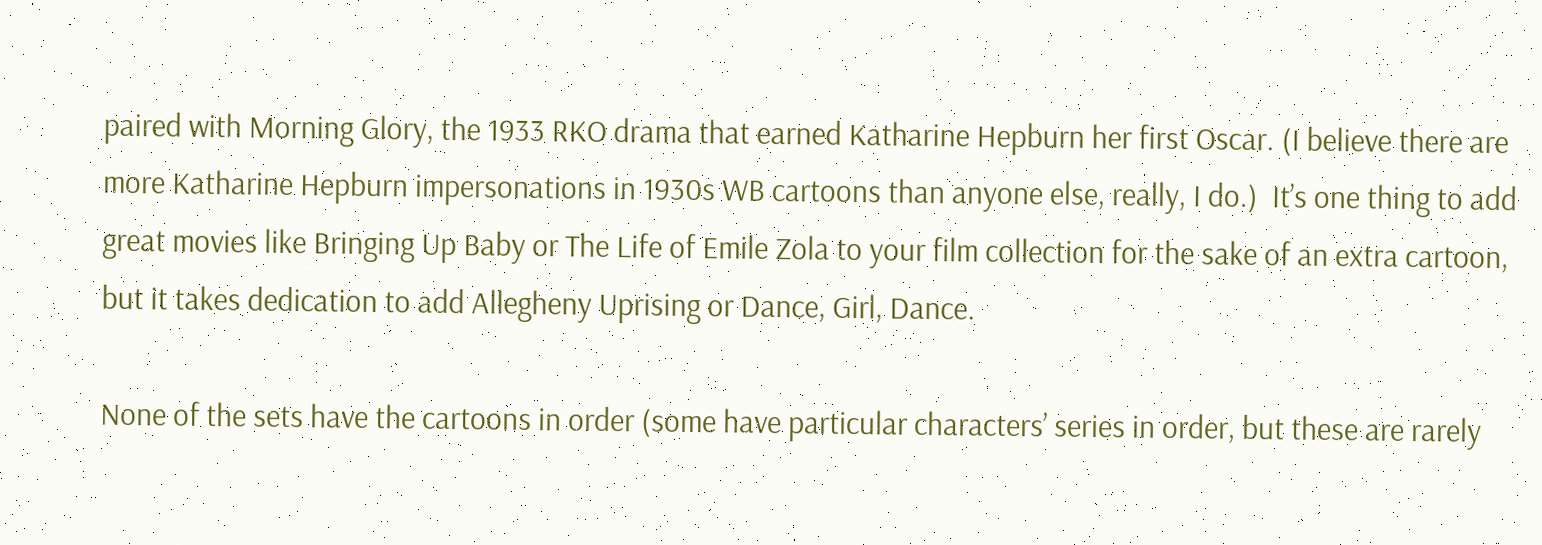paired with Morning Glory, the 1933 RKO drama that earned Katharine Hepburn her first Oscar. (I believe there are more Katharine Hepburn impersonations in 1930s WB cartoons than anyone else, really, I do.)  It’s one thing to add great movies like Bringing Up Baby or The Life of Emile Zola to your film collection for the sake of an extra cartoon, but it takes dedication to add Allegheny Uprising or Dance, Girl, Dance.

None of the sets have the cartoons in order (some have particular characters’ series in order, but these are rarely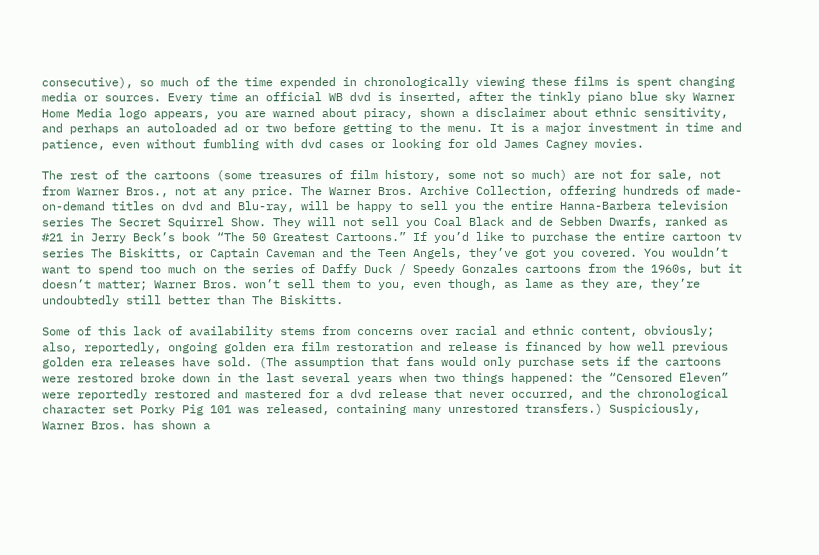consecutive), so much of the time expended in chronologically viewing these films is spent changing media or sources. Every time an official WB dvd is inserted, after the tinkly piano blue sky Warner Home Media logo appears, you are warned about piracy, shown a disclaimer about ethnic sensitivity, and perhaps an autoloaded ad or two before getting to the menu. It is a major investment in time and patience, even without fumbling with dvd cases or looking for old James Cagney movies.

The rest of the cartoons (some treasures of film history, some not so much) are not for sale, not from Warner Bros., not at any price. The Warner Bros. Archive Collection, offering hundreds of made-on-demand titles on dvd and Blu-ray, will be happy to sell you the entire Hanna-Barbera television series The Secret Squirrel Show. They will not sell you Coal Black and de Sebben Dwarfs, ranked as #21 in Jerry Beck’s book “The 50 Greatest Cartoons.” If you’d like to purchase the entire cartoon tv series The Biskitts, or Captain Caveman and the Teen Angels, they’ve got you covered. You wouldn’t want to spend too much on the series of Daffy Duck / Speedy Gonzales cartoons from the 1960s, but it doesn’t matter; Warner Bros. won’t sell them to you, even though, as lame as they are, they’re undoubtedly still better than The Biskitts.

Some of this lack of availability stems from concerns over racial and ethnic content, obviously; also, reportedly, ongoing golden era film restoration and release is financed by how well previous golden era releases have sold. (The assumption that fans would only purchase sets if the cartoons were restored broke down in the last several years when two things happened: the “Censored Eleven” were reportedly restored and mastered for a dvd release that never occurred, and the chronological character set Porky Pig 101 was released, containing many unrestored transfers.) Suspiciously, Warner Bros. has shown a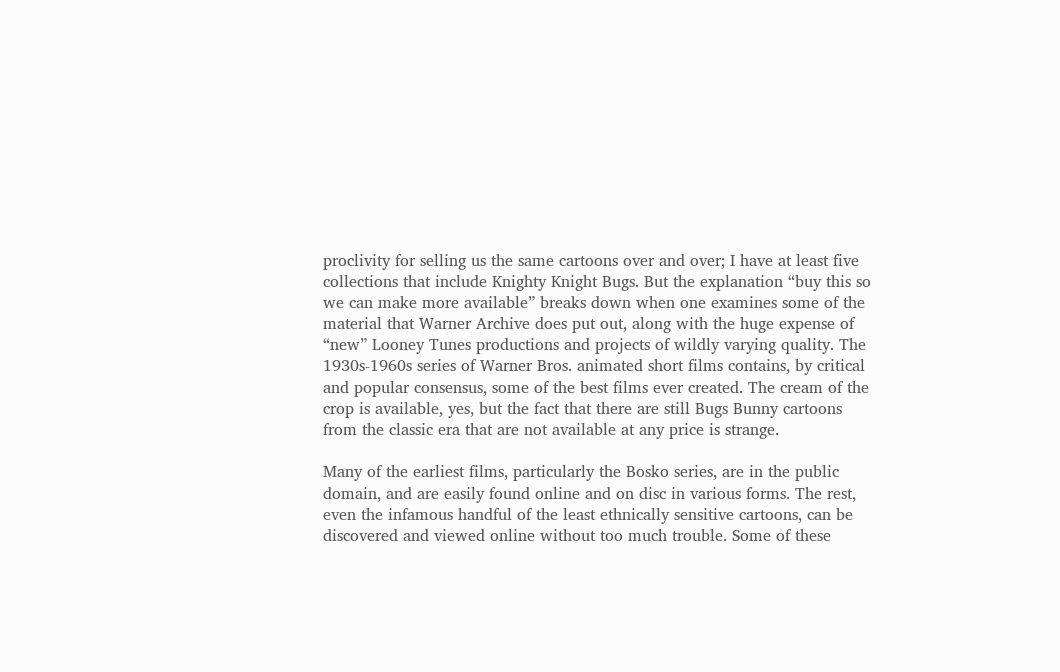proclivity for selling us the same cartoons over and over; I have at least five collections that include Knighty Knight Bugs. But the explanation “buy this so we can make more available” breaks down when one examines some of the material that Warner Archive does put out, along with the huge expense of “new” Looney Tunes productions and projects of wildly varying quality. The 1930s-1960s series of Warner Bros. animated short films contains, by critical and popular consensus, some of the best films ever created. The cream of the crop is available, yes, but the fact that there are still Bugs Bunny cartoons from the classic era that are not available at any price is strange.

Many of the earliest films, particularly the Bosko series, are in the public domain, and are easily found online and on disc in various forms. The rest, even the infamous handful of the least ethnically sensitive cartoons, can be discovered and viewed online without too much trouble. Some of these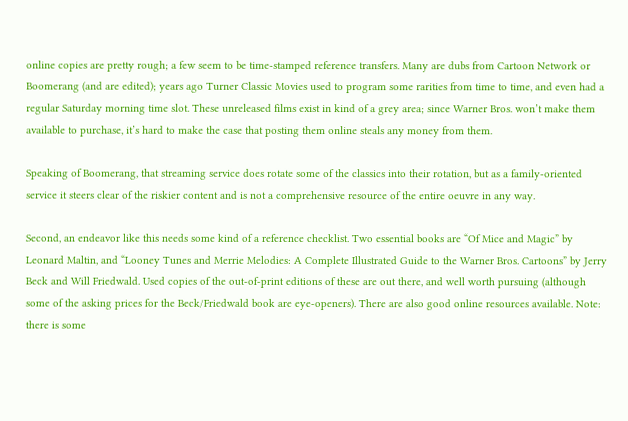online copies are pretty rough; a few seem to be time-stamped reference transfers. Many are dubs from Cartoon Network or Boomerang (and are edited); years ago Turner Classic Movies used to program some rarities from time to time, and even had a regular Saturday morning time slot. These unreleased films exist in kind of a grey area; since Warner Bros. won’t make them available to purchase, it’s hard to make the case that posting them online steals any money from them.

Speaking of Boomerang, that streaming service does rotate some of the classics into their rotation, but as a family-oriented service it steers clear of the riskier content and is not a comprehensive resource of the entire oeuvre in any way.

Second, an endeavor like this needs some kind of a reference checklist. Two essential books are “Of Mice and Magic” by Leonard Maltin, and “Looney Tunes and Merrie Melodies: A Complete Illustrated Guide to the Warner Bros. Cartoons” by Jerry Beck and Will Friedwald. Used copies of the out-of-print editions of these are out there, and well worth pursuing (although some of the asking prices for the Beck/Friedwald book are eye-openers). There are also good online resources available. Note: there is some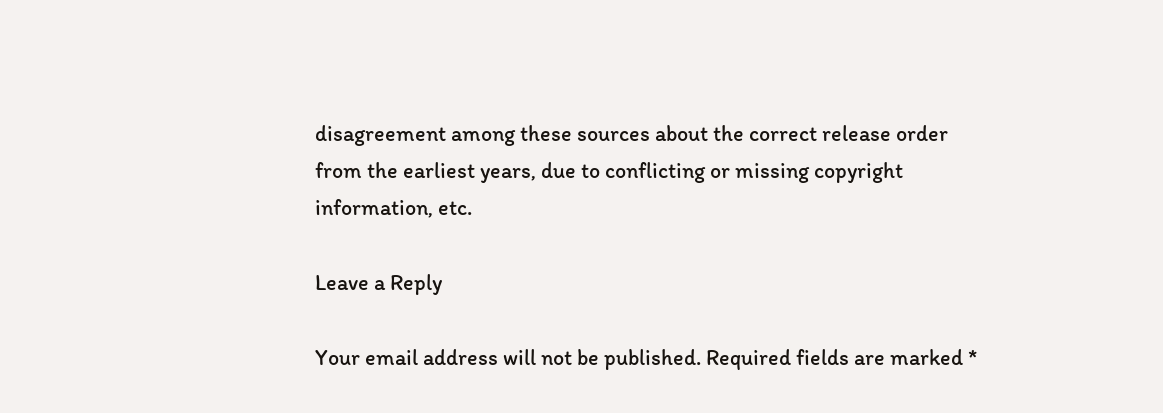disagreement among these sources about the correct release order from the earliest years, due to conflicting or missing copyright information, etc.

Leave a Reply

Your email address will not be published. Required fields are marked *